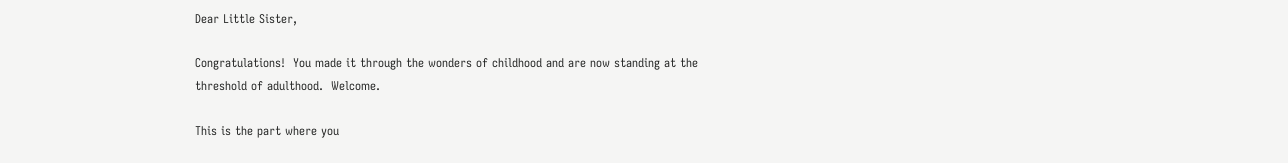Dear Little Sister,

Congratulations!  You made it through the wonders of childhood and are now standing at the threshold of adulthood.  Welcome.

This is the part where you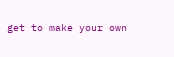get to make your own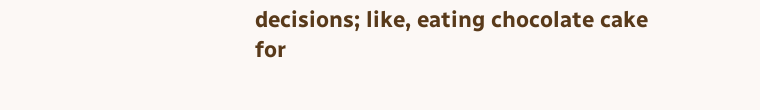decisions; like, eating chocolate cake for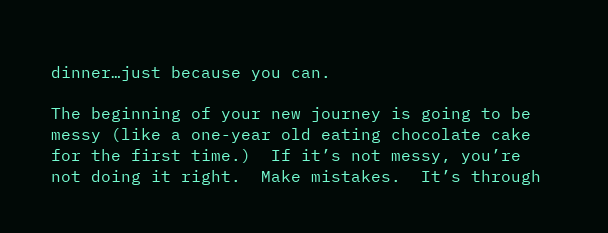dinner…just because you can.

The beginning of your new journey is going to be messy (like a one-year old eating chocolate cake for the first time.)  If it’s not messy, you’re not doing it right.  Make mistakes.  It’s through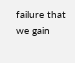failure that we gain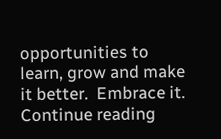opportunities to learn, grow and make it better.  Embrace it.
Continue reading